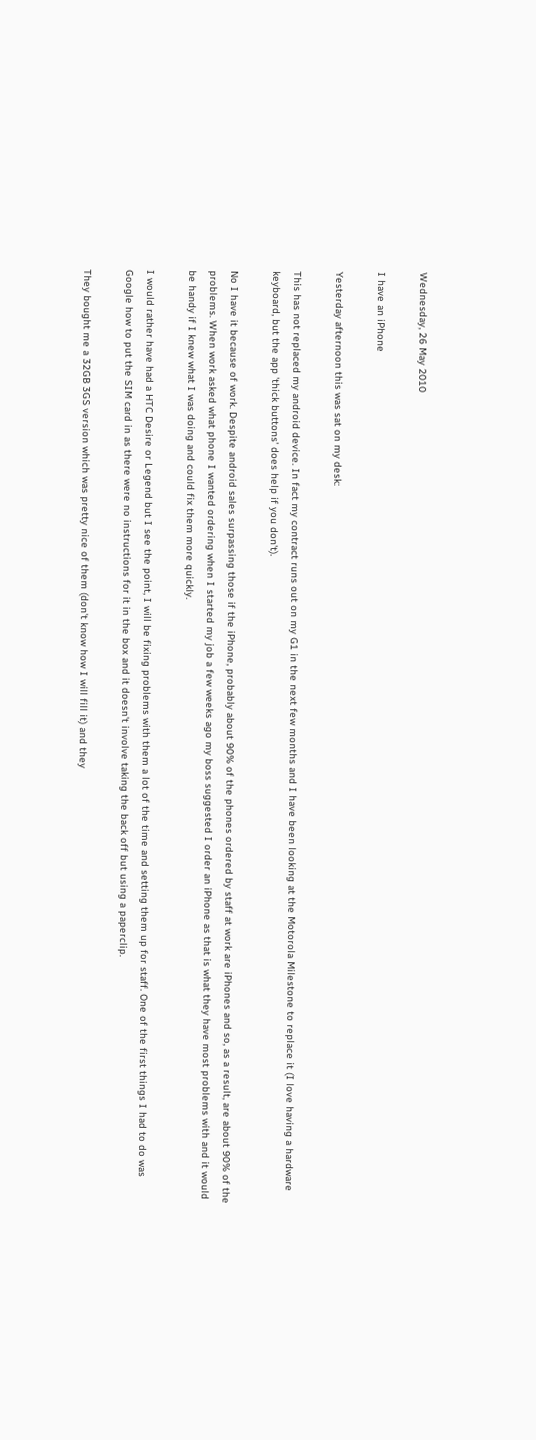Wednesday, 26 May 2010

I have an iPhone

Yesterday afternoon this was sat on my desk:

This has not replaced my android device. In fact my contract runs out on my G1 in the next few months and I have been looking at the Motorola Milestone to replace it (I love having a hardware keyboard, but the app 'thick buttons' does help if you don't).

No I have it because of work. Despite android sales surpassing those if the iPhone, probably about 90% of the phones ordered by staff at work are iPhones and so, as a result, are about 90% of the problems. When work asked what phone I wanted ordering when I started my job a few weeks ago my boss suggested I order an iPhone as that is what they have most problems with and it would be handy if I knew what I was doing and could fix them more quickly.

I would rather have had a HTC Desire or Legend but I see the point, I will be fixing problems with them a lot of the time and setting them up for staff. One of the first things I had to do was Google how to put the SIM card in as there were no instructions for it in the box and it doesn't involve taking the back off but using a paperclip.

They bought me a 32GB 3GS version which was pretty nice of them (don't know how I will fill it) and they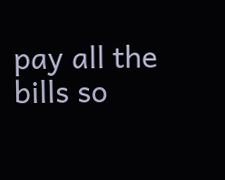pay all the bills so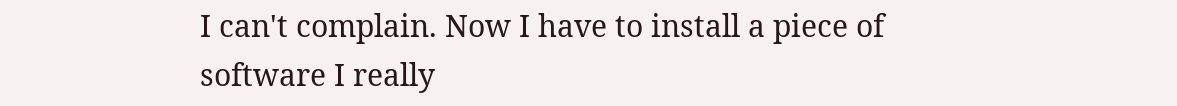I can't complain. Now I have to install a piece of software I really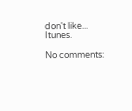don't like... Itunes.

No comments: